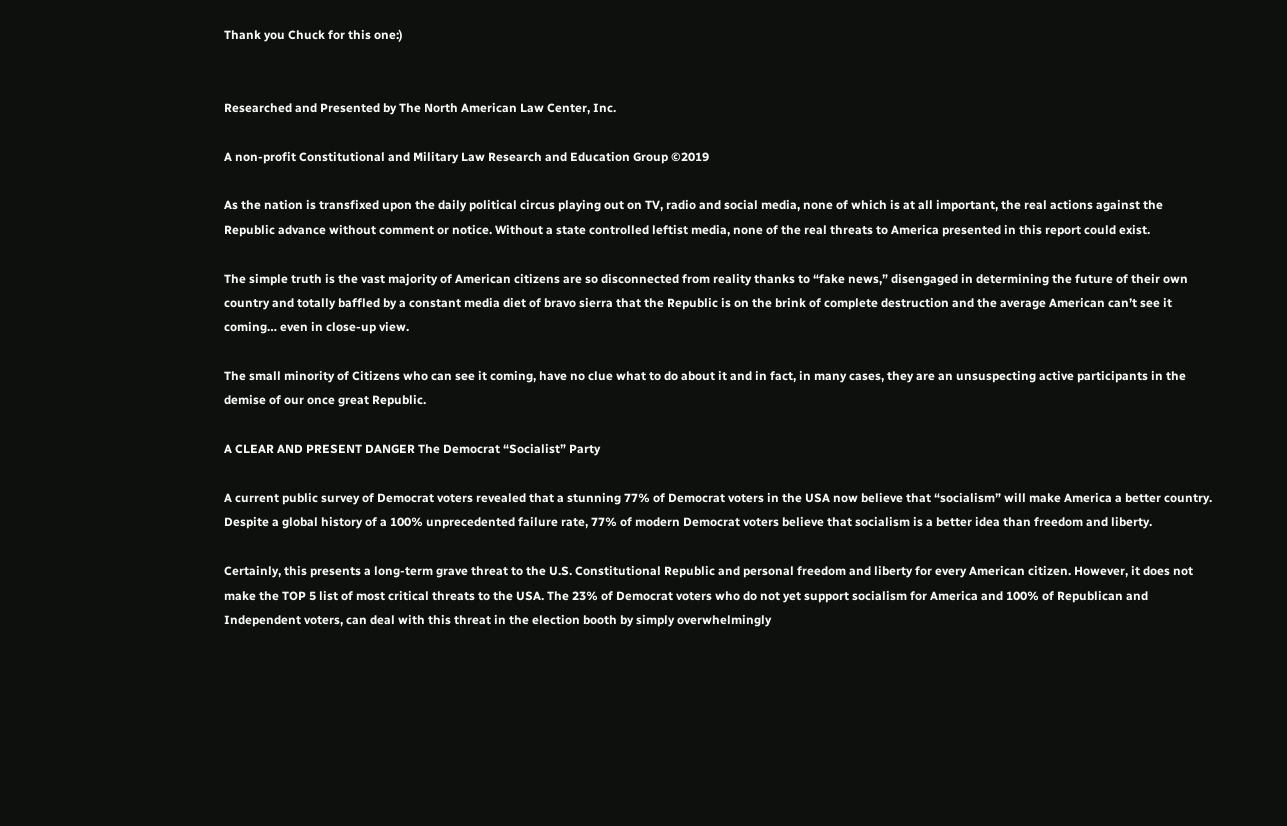Thank you Chuck for this one:)


Researched and Presented by The North American Law Center, Inc.

A non-profit Constitutional and Military Law Research and Education Group ©2019

As the nation is transfixed upon the daily political circus playing out on TV, radio and social media, none of which is at all important, the real actions against the Republic advance without comment or notice. Without a state controlled leftist media, none of the real threats to America presented in this report could exist.

The simple truth is the vast majority of American citizens are so disconnected from reality thanks to “fake news,” disengaged in determining the future of their own country and totally baffled by a constant media diet of bravo sierra that the Republic is on the brink of complete destruction and the average American can’t see it coming… even in close-up view.

The small minority of Citizens who can see it coming, have no clue what to do about it and in fact, in many cases, they are an unsuspecting active participants in the demise of our once great Republic.

A CLEAR AND PRESENT DANGER The Democrat “Socialist” Party

A current public survey of Democrat voters revealed that a stunning 77% of Democrat voters in the USA now believe that “socialism” will make America a better country. Despite a global history of a 100% unprecedented failure rate, 77% of modern Democrat voters believe that socialism is a better idea than freedom and liberty.

Certainly, this presents a long-term grave threat to the U.S. Constitutional Republic and personal freedom and liberty for every American citizen. However, it does not make the TOP 5 list of most critical threats to the USA. The 23% of Democrat voters who do not yet support socialism for America and 100% of Republican and Independent voters, can deal with this threat in the election booth by simply overwhelmingly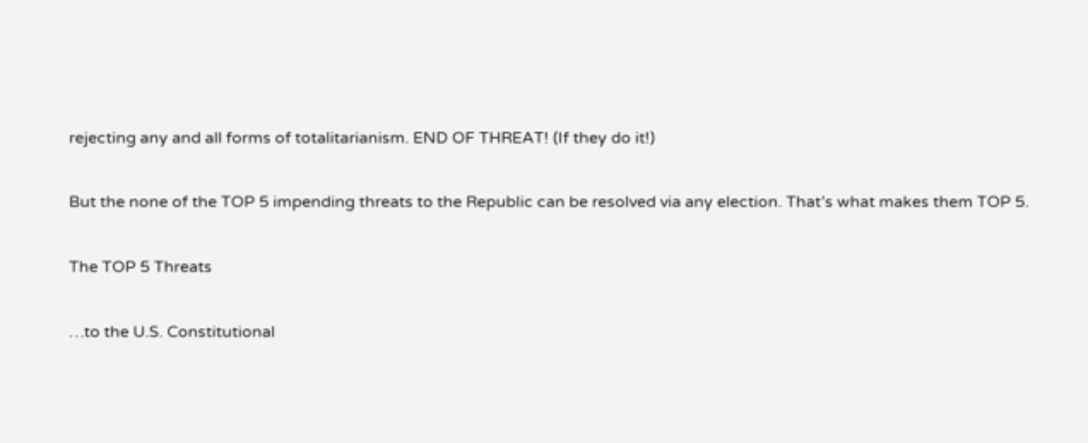rejecting any and all forms of totalitarianism. END OF THREAT! (If they do it!)

But the none of the TOP 5 impending threats to the Republic can be resolved via any election. That’s what makes them TOP 5.

The TOP 5 Threats

…to the U.S. Constitutional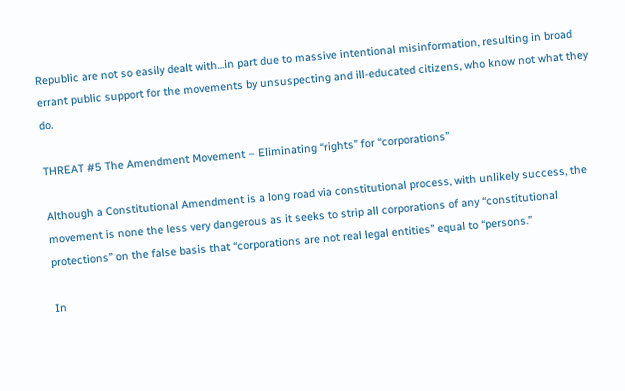Republic are not so easily dealt with…in part due to massive intentional misinformation, resulting in broad errant public support for the movements by unsuspecting and ill-educated citizens, who know not what they do.

THREAT #5 The Amendment Movement – Eliminating “rights” for “corporations”

Although a Constitutional Amendment is a long road via constitutional process, with unlikely success, the movement is none the less very dangerous as it seeks to strip all corporations of any “constitutional protections” on the false basis that “corporations are not real legal entities” equal to “persons.”

In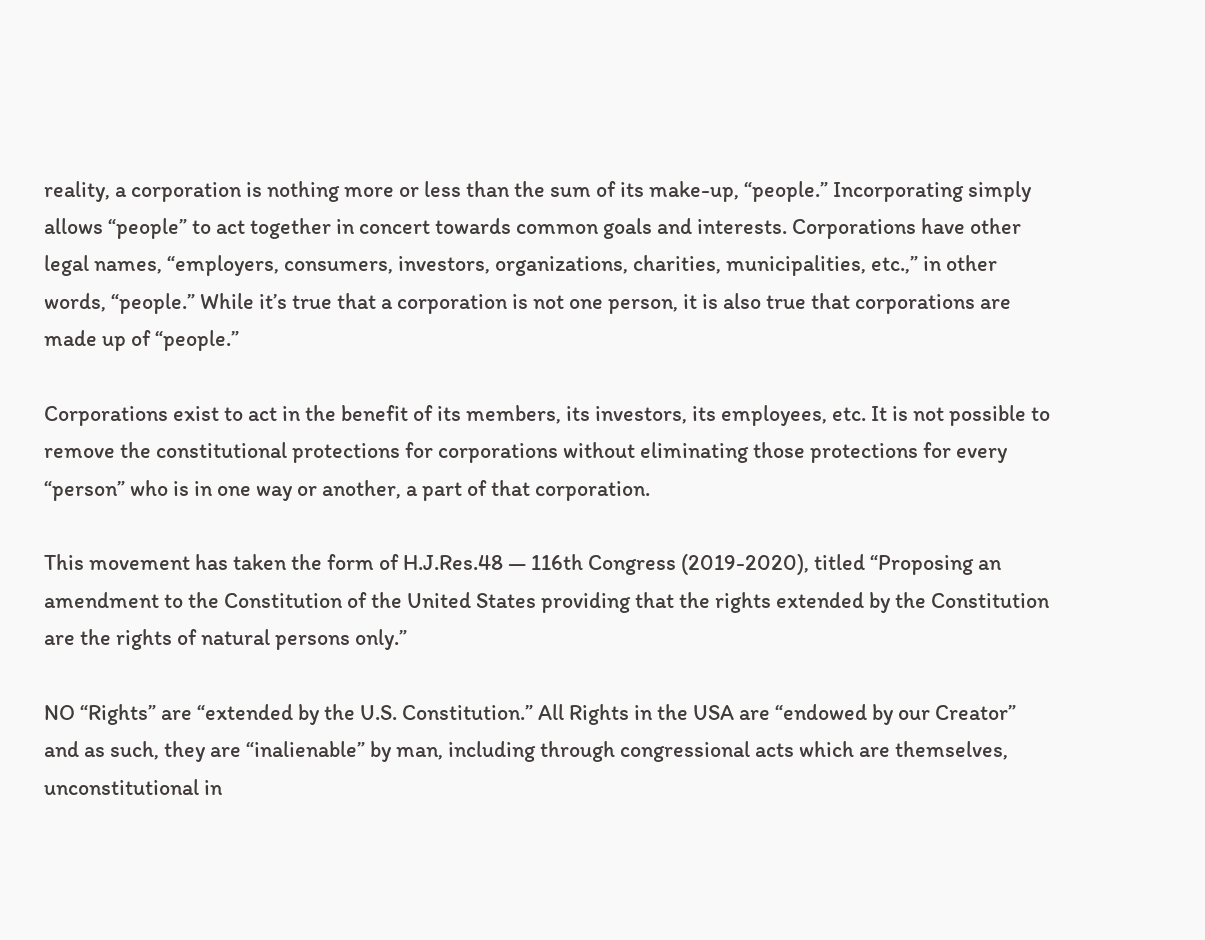reality, a corporation is nothing more or less than the sum of its make-up, “people.” Incorporating simply allows “people” to act together in concert towards common goals and interests. Corporations have other legal names, “employers, consumers, investors, organizations, charities, municipalities, etc.,” in other words, “people.” While it’s true that a corporation is not one person, it is also true that corporations are made up of “people.”

Corporations exist to act in the benefit of its members, its investors, its employees, etc. It is not possible to remove the constitutional protections for corporations without eliminating those protections for every “person” who is in one way or another, a part of that corporation.

This movement has taken the form of H.J.Res.48 — 116th Congress (2019-2020), titled “Proposing an amendment to the Constitution of the United States providing that the rights extended by the Constitution are the rights of natural persons only.”

NO “Rights” are “extended by the U.S. Constitution.” All Rights in the USA are “endowed by our Creator” and as such, they are “inalienable” by man, including through congressional acts which are themselves, unconstitutional in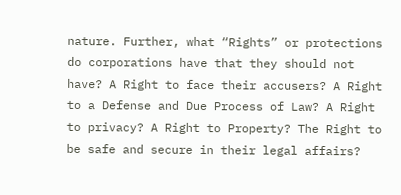nature. Further, what “Rights” or protections do corporations have that they should not have? A Right to face their accusers? A Right to a Defense and Due Process of Law? A Right to privacy? A Right to Property? The Right to be safe and secure in their legal affairs?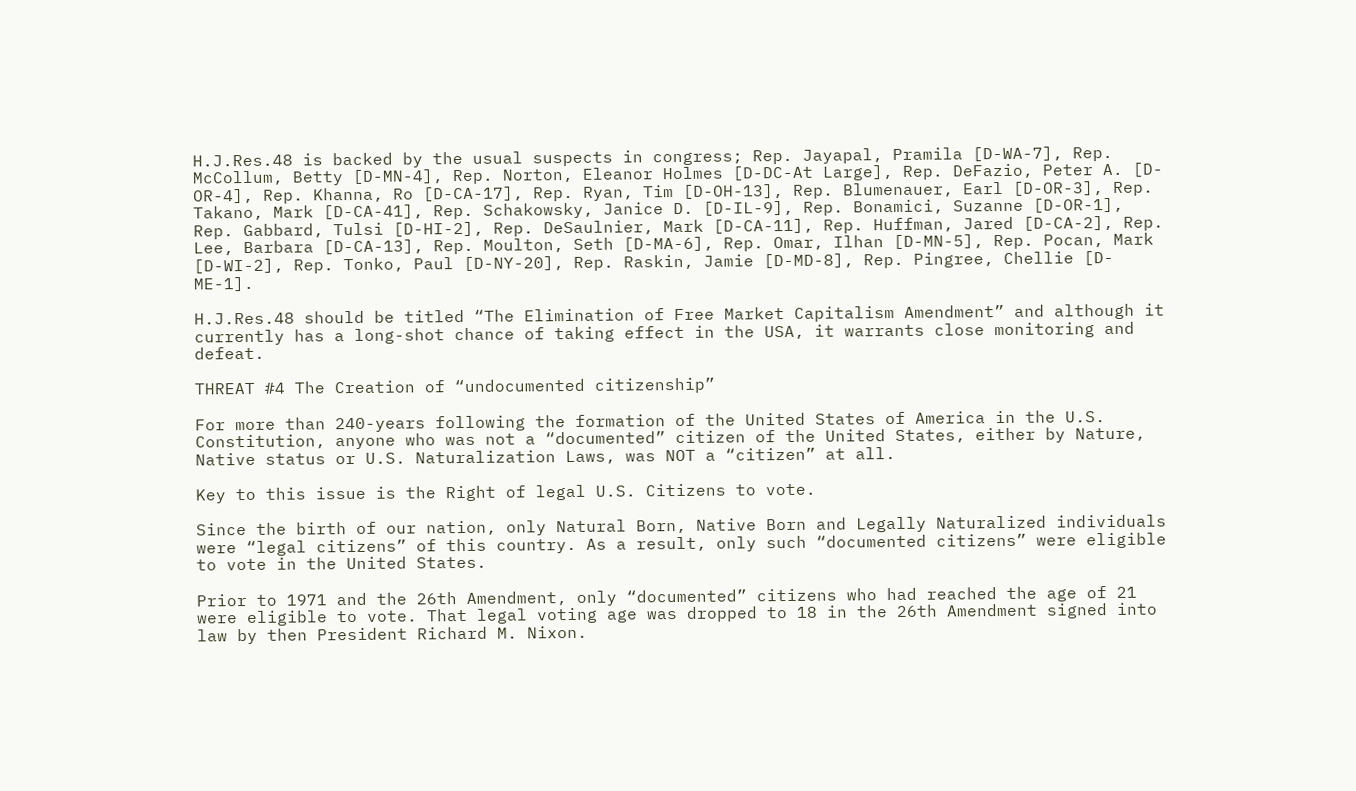H.J.Res.48 is backed by the usual suspects in congress; Rep. Jayapal, Pramila [D-WA-7], Rep. McCollum, Betty [D-MN-4], Rep. Norton, Eleanor Holmes [D-DC-At Large], Rep. DeFazio, Peter A. [D-OR-4], Rep. Khanna, Ro [D-CA-17], Rep. Ryan, Tim [D-OH-13], Rep. Blumenauer, Earl [D-OR-3], Rep. Takano, Mark [D-CA-41], Rep. Schakowsky, Janice D. [D-IL-9], Rep. Bonamici, Suzanne [D-OR-1], Rep. Gabbard, Tulsi [D-HI-2], Rep. DeSaulnier, Mark [D-CA-11], Rep. Huffman, Jared [D-CA-2], Rep. Lee, Barbara [D-CA-13], Rep. Moulton, Seth [D-MA-6], Rep. Omar, Ilhan [D-MN-5], Rep. Pocan, Mark [D-WI-2], Rep. Tonko, Paul [D-NY-20], Rep. Raskin, Jamie [D-MD-8], Rep. Pingree, Chellie [D-ME-1].

H.J.Res.48 should be titled “The Elimination of Free Market Capitalism Amendment” and although it currently has a long-shot chance of taking effect in the USA, it warrants close monitoring and defeat.

THREAT #4 The Creation of “undocumented citizenship”

For more than 240-years following the formation of the United States of America in the U.S. Constitution, anyone who was not a “documented” citizen of the United States, either by Nature, Native status or U.S. Naturalization Laws, was NOT a “citizen” at all.

Key to this issue is the Right of legal U.S. Citizens to vote.

Since the birth of our nation, only Natural Born, Native Born and Legally Naturalized individuals were “legal citizens” of this country. As a result, only such “documented citizens” were eligible to vote in the United States.

Prior to 1971 and the 26th Amendment, only “documented” citizens who had reached the age of 21 were eligible to vote. That legal voting age was dropped to 18 in the 26th Amendment signed into law by then President Richard M. Nixon.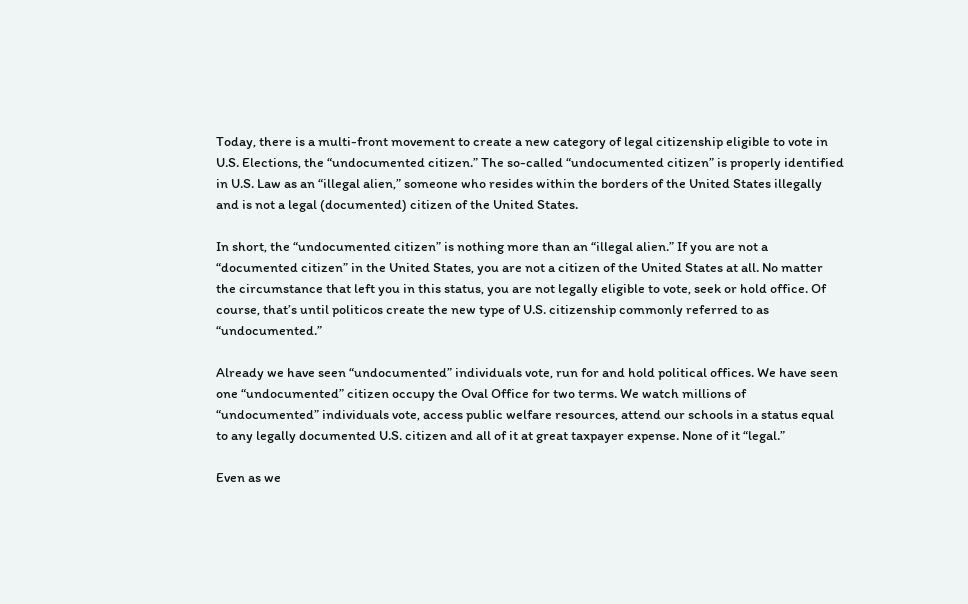Today, there is a multi-front movement to create a new category of legal citizenship eligible to vote in U.S. Elections, the “undocumented citizen.” The so-called “undocumented citizen” is properly identified in U.S. Law as an “illegal alien,” someone who resides within the borders of the United States illegally and is not a legal (documented) citizen of the United States.

In short, the “undocumented citizen” is nothing more than an “illegal alien.” If you are not a “documented citizen” in the United States, you are not a citizen of the United States at all. No matter the circumstance that left you in this status, you are not legally eligible to vote, seek or hold office. Of course, that’s until politicos create the new type of U.S. citizenship commonly referred to as “undocumented.”

Already we have seen “undocumented” individuals vote, run for and hold political offices. We have seen one “undocumented” citizen occupy the Oval Office for two terms. We watch millions of “undocumented” individuals vote, access public welfare resources, attend our schools in a status equal to any legally documented U.S. citizen and all of it at great taxpayer expense. None of it “legal.”

Even as we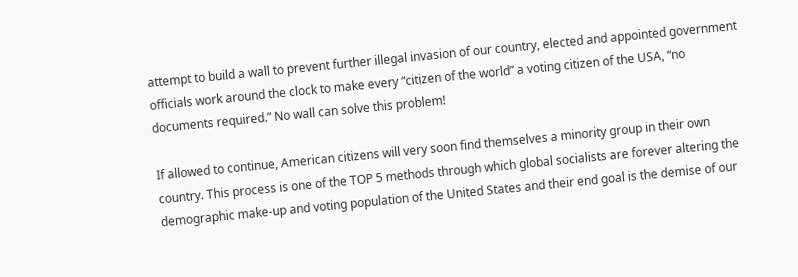attempt to build a wall to prevent further illegal invasion of our country, elected and appointed government officials work around the clock to make every “citizen of the world” a voting citizen of the USA, “no documents required.” No wall can solve this problem!

If allowed to continue, American citizens will very soon find themselves a minority group in their own country. This process is one of the TOP 5 methods through which global socialists are forever altering the demographic make-up and voting population of the United States and their end goal is the demise of our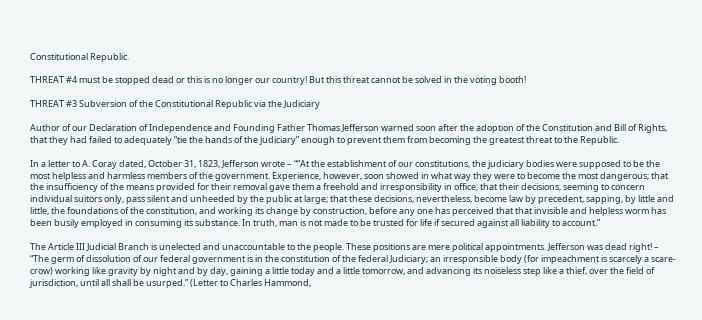Constitutional Republic.

THREAT #4 must be stopped dead or this is no longer our country! But this threat cannot be solved in the voting booth!

THREAT #3 Subversion of the Constitutional Republic via the Judiciary

Author of our Declaration of Independence and Founding Father Thomas Jefferson warned soon after the adoption of the Constitution and Bill of Rights, that they had failed to adequately “tie the hands of the judiciary” enough to prevent them from becoming the greatest threat to the Republic.

In a letter to A. Coray dated, October 31, 1823, Jefferson wrote – ““At the establishment of our constitutions, the judiciary bodies were supposed to be the most helpless and harmless members of the government. Experience, however, soon showed in what way they were to become the most dangerous; that the insufficiency of the means provided for their removal gave them a freehold and irresponsibility in office; that their decisions, seeming to concern individual suitors only, pass silent and unheeded by the public at large; that these decisions, nevertheless, become law by precedent, sapping, by little and little, the foundations of the constitution, and working its change by construction, before any one has perceived that that invisible and helpless worm has been busily employed in consuming its substance. In truth, man is not made to be trusted for life if secured against all liability to account.”

The Article III Judicial Branch is unelected and unaccountable to the people. These positions are mere political appointments. Jefferson was dead right! – “The germ of dissolution of our federal government is in the constitution of the federal Judiciary; an irresponsible body (for impeachment is scarcely a scare-crow) working like gravity by night and by day, gaining a little today and a little tomorrow, and advancing its noiseless step like a thief, over the field of jurisdiction, until all shall be usurped.” (Letter to Charles Hammond,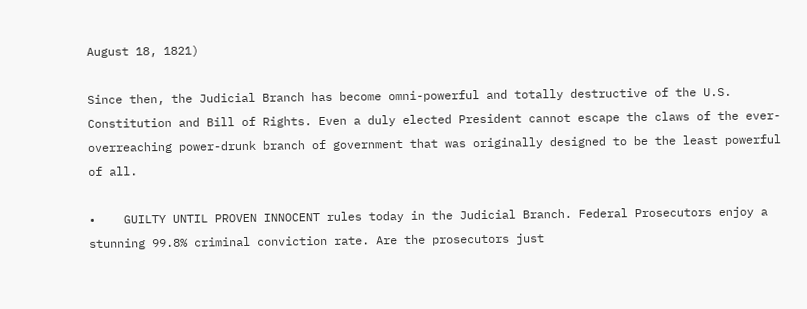August 18, 1821)

Since then, the Judicial Branch has become omni-powerful and totally destructive of the U.S. Constitution and Bill of Rights. Even a duly elected President cannot escape the claws of the ever-overreaching power-drunk branch of government that was originally designed to be the least powerful of all.

•    GUILTY UNTIL PROVEN INNOCENT rules today in the Judicial Branch. Federal Prosecutors enjoy a stunning 99.8% criminal conviction rate. Are the prosecutors just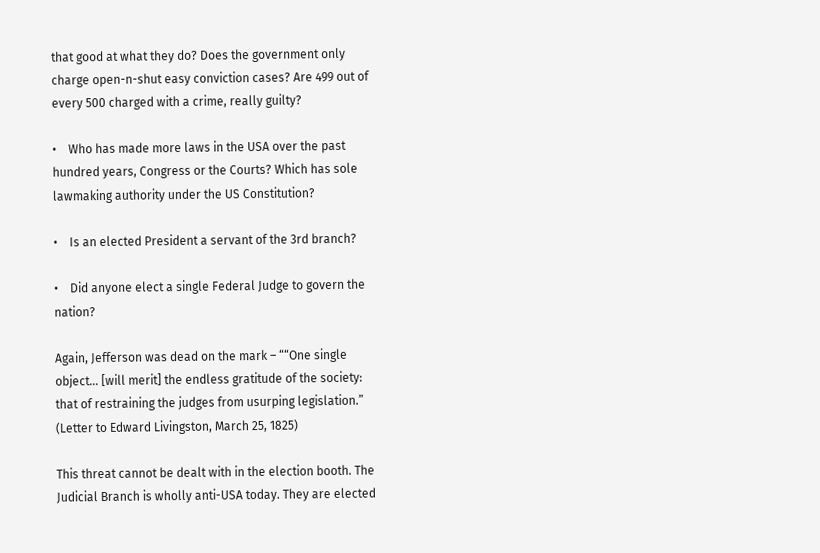that good at what they do? Does the government only charge open-n-shut easy conviction cases? Are 499 out of every 500 charged with a crime, really guilty?

•    Who has made more laws in the USA over the past hundred years, Congress or the Courts? Which has sole lawmaking authority under the US Constitution?

•    Is an elected President a servant of the 3rd branch?

•    Did anyone elect a single Federal Judge to govern the nation?

Again, Jefferson was dead on the mark – ““One single object… [will merit] the endless gratitude of the society: that of restraining the judges from usurping legislation.” (Letter to Edward Livingston, March 25, 1825)

This threat cannot be dealt with in the election booth. The Judicial Branch is wholly anti-USA today. They are elected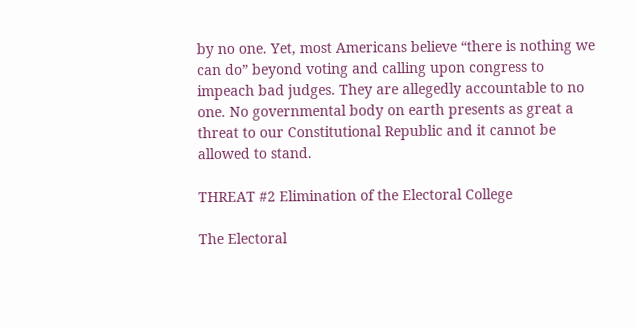by no one. Yet, most Americans believe “there is nothing we can do” beyond voting and calling upon congress to impeach bad judges. They are allegedly accountable to no one. No governmental body on earth presents as great a threat to our Constitutional Republic and it cannot be allowed to stand.

THREAT #2 Elimination of the Electoral College

The Electoral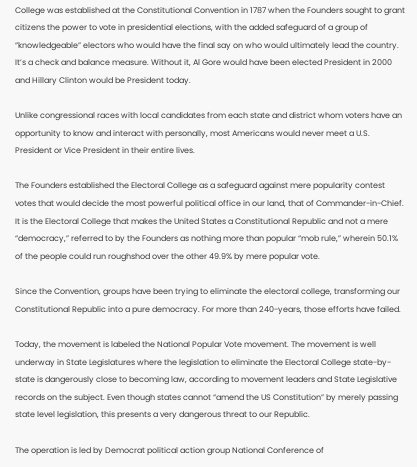College was established at the Constitutional Convention in 1787 when the Founders sought to grant citizens the power to vote in presidential elections, with the added safeguard of a group of “knowledgeable” electors who would have the final say on who would ultimately lead the country. It’s a check and balance measure. Without it, Al Gore would have been elected President in 2000 and Hillary Clinton would be President today.

Unlike congressional races with local candidates from each state and district whom voters have an opportunity to know and interact with personally, most Americans would never meet a U.S. President or Vice President in their entire lives.

The Founders established the Electoral College as a safeguard against mere popularity contest votes that would decide the most powerful political office in our land, that of Commander-in-Chief. It is the Electoral College that makes the United States a Constitutional Republic and not a mere “democracy,” referred to by the Founders as nothing more than popular “mob rule,” wherein 50.1% of the people could run roughshod over the other 49.9% by mere popular vote.

Since the Convention, groups have been trying to eliminate the electoral college, transforming our Constitutional Republic into a pure democracy. For more than 240-years, those efforts have failed.

Today, the movement is labeled the National Popular Vote movement. The movement is well underway in State Legislatures where the legislation to eliminate the Electoral College state-by-state is dangerously close to becoming law, according to movement leaders and State Legislative records on the subject. Even though states cannot “amend the US Constitution” by merely passing state level legislation, this presents a very dangerous threat to our Republic.

The operation is led by Democrat political action group National Conference of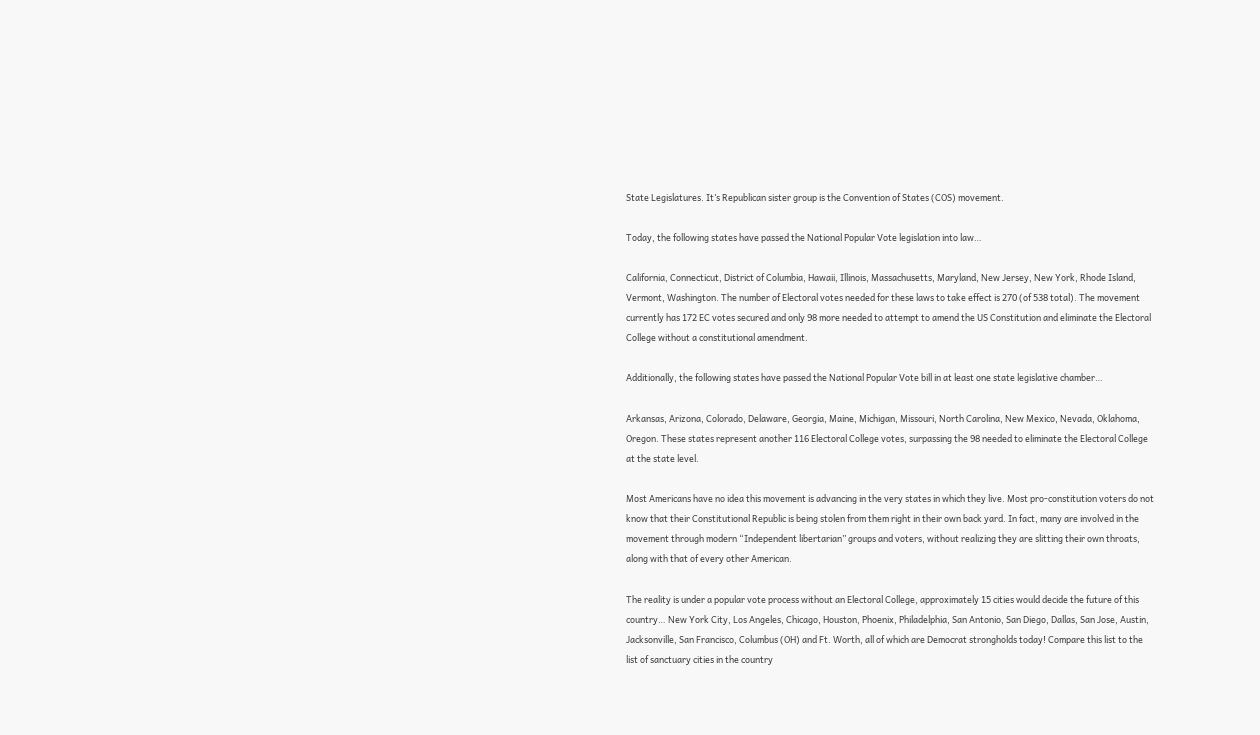State Legislatures. It’s Republican sister group is the Convention of States (COS) movement.

Today, the following states have passed the National Popular Vote legislation into law…

California, Connecticut, District of Columbia, Hawaii, Illinois, Massachusetts, Maryland, New Jersey, New York, Rhode Island, Vermont, Washington. The number of Electoral votes needed for these laws to take effect is 270 (of 538 total). The movement currently has 172 EC votes secured and only 98 more needed to attempt to amend the US Constitution and eliminate the Electoral College without a constitutional amendment.

Additionally, the following states have passed the National Popular Vote bill in at least one state legislative chamber…

Arkansas, Arizona, Colorado, Delaware, Georgia, Maine, Michigan, Missouri, North Carolina, New Mexico, Nevada, Oklahoma, Oregon. These states represent another 116 Electoral College votes, surpassing the 98 needed to eliminate the Electoral College at the state level.

Most Americans have no idea this movement is advancing in the very states in which they live. Most pro-constitution voters do not know that their Constitutional Republic is being stolen from them right in their own back yard. In fact, many are involved in the movement through modern “Independent libertarian” groups and voters, without realizing they are slitting their own throats, along with that of every other American.

The reality is under a popular vote process without an Electoral College, approximately 15 cities would decide the future of this country… New York City, Los Angeles, Chicago, Houston, Phoenix, Philadelphia, San Antonio, San Diego, Dallas, San Jose, Austin, Jacksonville, San Francisco, Columbus (OH) and Ft. Worth, all of which are Democrat strongholds today! Compare this list to the list of sanctuary cities in the country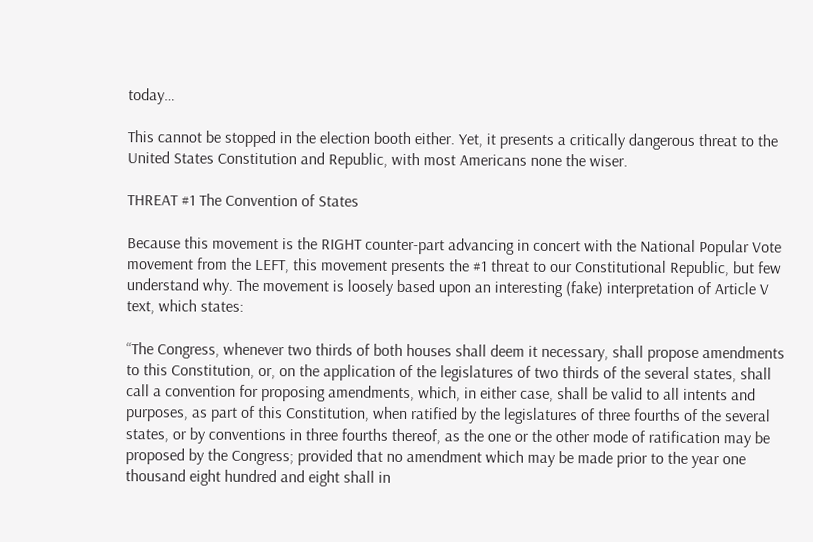today…

This cannot be stopped in the election booth either. Yet, it presents a critically dangerous threat to the United States Constitution and Republic, with most Americans none the wiser.

THREAT #1 The Convention of States

Because this movement is the RIGHT counter-part advancing in concert with the National Popular Vote movement from the LEFT, this movement presents the #1 threat to our Constitutional Republic, but few understand why. The movement is loosely based upon an interesting (fake) interpretation of Article V text, which states:

“The Congress, whenever two thirds of both houses shall deem it necessary, shall propose amendments to this Constitution, or, on the application of the legislatures of two thirds of the several states, shall call a convention for proposing amendments, which, in either case, shall be valid to all intents and purposes, as part of this Constitution, when ratified by the legislatures of three fourths of the several states, or by conventions in three fourths thereof, as the one or the other mode of ratification may be proposed by the Congress; provided that no amendment which may be made prior to the year one thousand eight hundred and eight shall in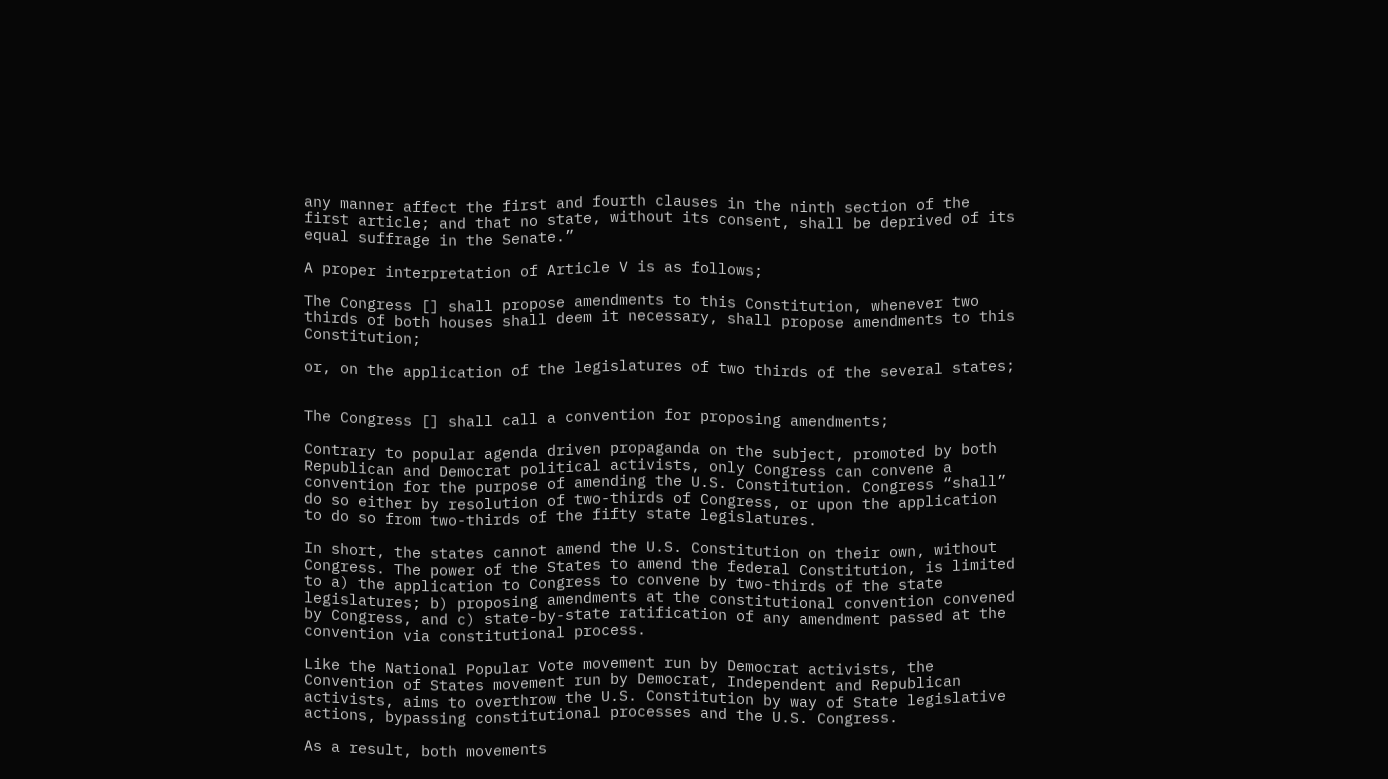any manner affect the first and fourth clauses in the ninth section of the first article; and that no state, without its consent, shall be deprived of its equal suffrage in the Senate.”

A proper interpretation of Article V is as follows;

The Congress [] shall propose amendments to this Constitution, whenever two thirds of both houses shall deem it necessary, shall propose amendments to this Constitution;

or, on the application of the legislatures of two thirds of the several states;


The Congress [] shall call a convention for proposing amendments;

Contrary to popular agenda driven propaganda on the subject, promoted by both Republican and Democrat political activists, only Congress can convene a convention for the purpose of amending the U.S. Constitution. Congress “shall” do so either by resolution of two-thirds of Congress, or upon the application to do so from two-thirds of the fifty state legislatures.

In short, the states cannot amend the U.S. Constitution on their own, without Congress. The power of the States to amend the federal Constitution, is limited to a) the application to Congress to convene by two-thirds of the state legislatures; b) proposing amendments at the constitutional convention convened by Congress, and c) state-by-state ratification of any amendment passed at the convention via constitutional process.

Like the National Popular Vote movement run by Democrat activists, the Convention of States movement run by Democrat, Independent and Republican activists, aims to overthrow the U.S. Constitution by way of State legislative actions, bypassing constitutional processes and the U.S. Congress.

As a result, both movements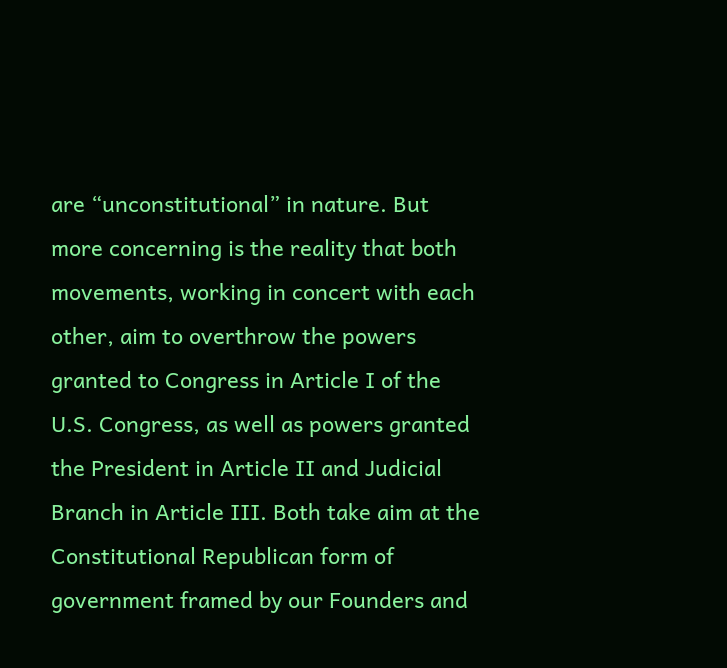are “unconstitutional” in nature. But more concerning is the reality that both movements, working in concert with each other, aim to overthrow the powers granted to Congress in Article I of the U.S. Congress, as well as powers granted the President in Article II and Judicial Branch in Article III. Both take aim at the Constitutional Republican form of government framed by our Founders and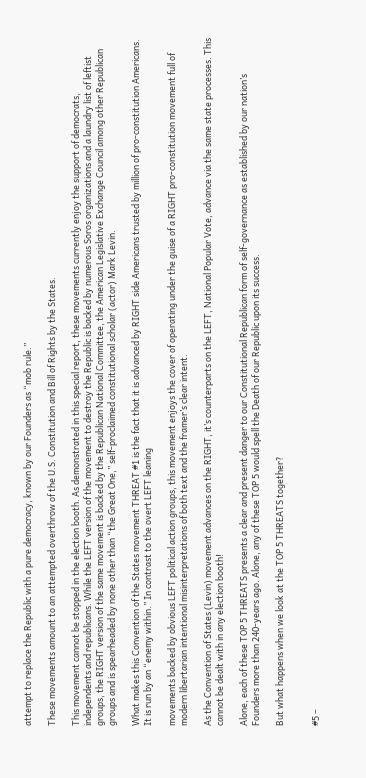attempt to replace the Republic with a pure democracy, known by our Founders as “mob rule.”

These movements amount to an attempted overthrow of the U.S. Constitution and Bill of Rights by the States.

This movement cannot be stopped in the election booth. As demonstrated in this special report, these movements currently enjoy the support of democrats, independents and republicans. While the LEFT version of the movement to destroy the Republic is backed by numerous Soros organizations and a laundry list of leftist groups, the RIGHT version of the same movement is backed by the Republican National Committee, the American Legislative Exchange Council among other Republican groups and is spearheaded by none other than “the Great One,” self-proclaimed constitutional scholar (actor) Mark Levin.

What makes this Convention of the States movement THREAT #1 is the fact that it is advanced by RIGHT side Americans trusted by million of pro-constitution Americans. It is run by an “enemy within.” In contrast to the overt LEFT leaning

movements backed by obvious LEFT political action groups, this movement enjoys the cover of operating under the guise of a RIGHT pro-constitution movement full of modern libertarian intentional misinterpretations of both text and the framer’s clear intent.

As the Convention of States (Levin) movement advances on the RIGHT, it’s counterparts on the LEFT, National Popular Vote, advance via the same state processes. This cannot be dealt with in any election booth!

Alone, each of these TOP 5 THREATS presents a clear and present danger to our Constitutional Republican form of self-governance as established by our nation’s Founders more than 240-years ago. Alone, any of these TOP 5 would spell the Death of our Republic upon its success.

But what happens when we look at the TOP 5 THREATS together?


#5 –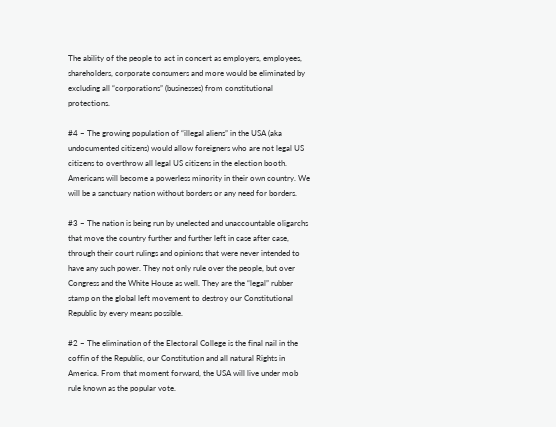The ability of the people to act in concert as employers, employees, shareholders, corporate consumers and more would be eliminated by excluding all “corporations” (businesses) from constitutional protections.

#4 – The growing population of “illegal aliens” in the USA (aka undocumented citizens) would allow foreigners who are not legal US citizens to overthrow all legal US citizens in the election booth. Americans will become a powerless minority in their own country. We will be a sanctuary nation without borders or any need for borders.

#3 – The nation is being run by unelected and unaccountable oligarchs that move the country further and further left in case after case, through their court rulings and opinions that were never intended to have any such power. They not only rule over the people, but over Congress and the White House as well. They are the “legal” rubber stamp on the global left movement to destroy our Constitutional Republic by every means possible.

#2 – The elimination of the Electoral College is the final nail in the coffin of the Republic, our Constitution and all natural Rights in America. From that moment forward, the USA will live under mob rule known as the popular vote.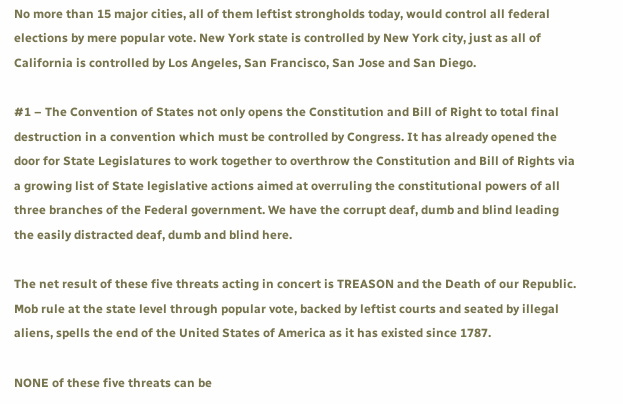No more than 15 major cities, all of them leftist strongholds today, would control all federal elections by mere popular vote. New York state is controlled by New York city, just as all of California is controlled by Los Angeles, San Francisco, San Jose and San Diego.

#1 – The Convention of States not only opens the Constitution and Bill of Right to total final destruction in a convention which must be controlled by Congress. It has already opened the door for State Legislatures to work together to overthrow the Constitution and Bill of Rights via a growing list of State legislative actions aimed at overruling the constitutional powers of all three branches of the Federal government. We have the corrupt deaf, dumb and blind leading the easily distracted deaf, dumb and blind here.

The net result of these five threats acting in concert is TREASON and the Death of our Republic. Mob rule at the state level through popular vote, backed by leftist courts and seated by illegal aliens, spells the end of the United States of America as it has existed since 1787.

NONE of these five threats can be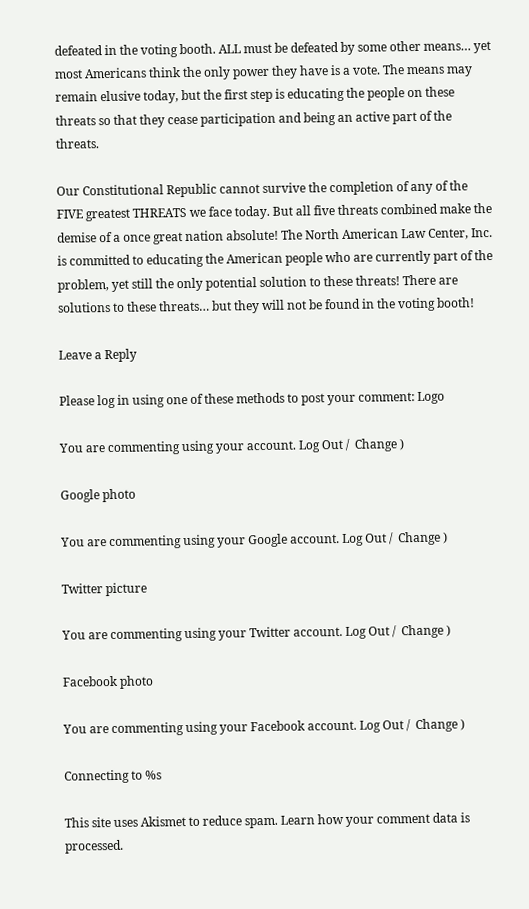defeated in the voting booth. ALL must be defeated by some other means… yet most Americans think the only power they have is a vote. The means may remain elusive today, but the first step is educating the people on these threats so that they cease participation and being an active part of the threats.

Our Constitutional Republic cannot survive the completion of any of the FIVE greatest THREATS we face today. But all five threats combined make the demise of a once great nation absolute! The North American Law Center, Inc. is committed to educating the American people who are currently part of the problem, yet still the only potential solution to these threats! There are solutions to these threats… but they will not be found in the voting booth!

Leave a Reply

Please log in using one of these methods to post your comment: Logo

You are commenting using your account. Log Out /  Change )

Google photo

You are commenting using your Google account. Log Out /  Change )

Twitter picture

You are commenting using your Twitter account. Log Out /  Change )

Facebook photo

You are commenting using your Facebook account. Log Out /  Change )

Connecting to %s

This site uses Akismet to reduce spam. Learn how your comment data is processed.